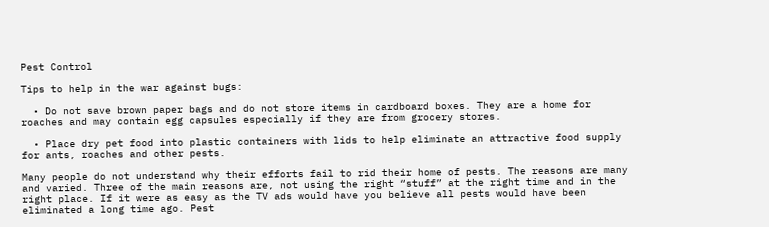Pest Control

Tips to help in the war against bugs:

  • Do not save brown paper bags and do not store items in cardboard boxes. They are a home for roaches and may contain egg capsules especially if they are from grocery stores.

  • Place dry pet food into plastic containers with lids to help eliminate an attractive food supply for ants, roaches and other pests.

Many people do not understand why their efforts fail to rid their home of pests. The reasons are many and varied. Three of the main reasons are, not using the right “stuff” at the right time and in the right place. If it were as easy as the TV ads would have you believe all pests would have been eliminated a long time ago. Pest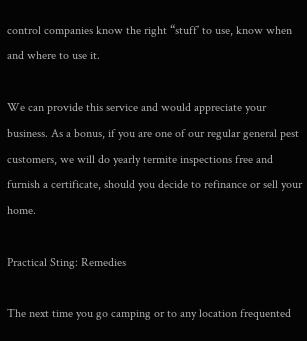control companies know the right “stuff’ to use, know when and where to use it.

We can provide this service and would appreciate your business. As a bonus, if you are one of our regular general pest customers, we will do yearly termite inspections free and furnish a certificate, should you decide to refinance or sell your home.

Practical Sting: Remedies

The next time you go camping or to any location frequented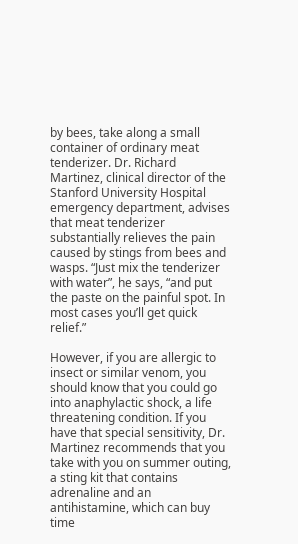by bees, take along a small container of ordinary meat tenderizer. Dr. Richard Martinez, clinical director of the Stanford University Hospital emergency department, advises that meat tenderizer substantially relieves the pain caused by stings from bees and wasps. “Just mix the tenderizer with water”, he says, “and put the paste on the painful spot. In most cases you’ll get quick relief.”

However, if you are allergic to insect or similar venom, you should know that you could go into anaphylactic shock, a life threatening condition. If you have that special sensitivity, Dr. Martinez recommends that you take with you on summer outing, a sting kit that contains adrenaline and an antihistamine, which can buy time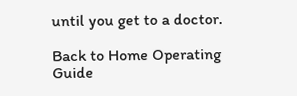until you get to a doctor.

Back to Home Operating Guide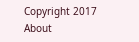Copyright 2017 About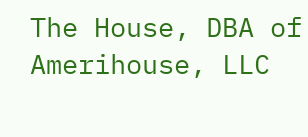The House, DBA of Amerihouse, LLC